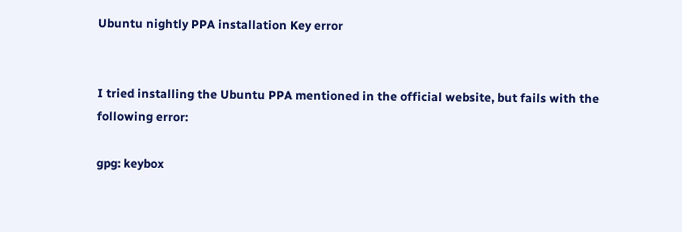Ubuntu nightly PPA installation Key error


I tried installing the Ubuntu PPA mentioned in the official website, but fails with the following error:

gpg: keybox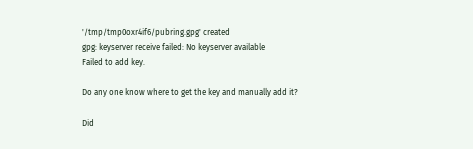'/tmp/tmp0oxr4if6/pubring.gpg' created
gpg: keyserver receive failed: No keyserver available
Failed to add key.

Do any one know where to get the key and manually add it?

Did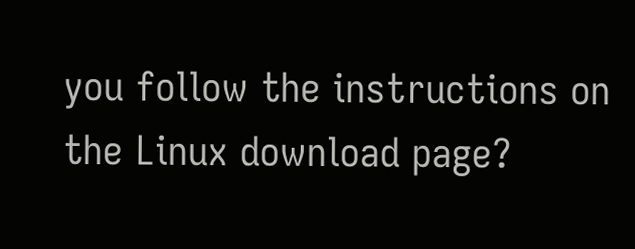you follow the instructions on the Linux download page?